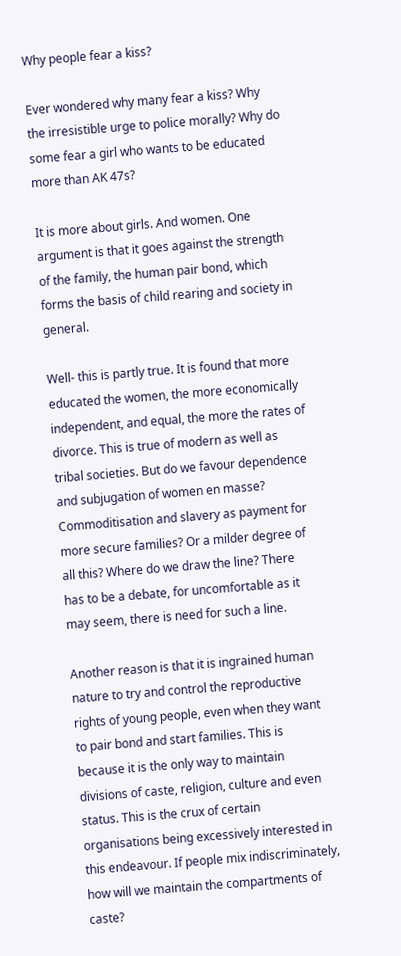Why people fear a kiss?

Ever wondered why many fear a kiss? Why the irresistible urge to police morally? Why do some fear a girl who wants to be educated more than AK 47s?

It is more about girls. And women. One argument is that it goes against the strength of the family, the human pair bond, which forms the basis of child rearing and society in general.

Well- this is partly true. It is found that more educated the women, the more economically independent, and equal, the more the rates of divorce. This is true of modern as well as tribal societies. But do we favour dependence and subjugation of women en masse? Commoditisation and slavery as payment for more secure families? Or a milder degree of all this? Where do we draw the line? There has to be a debate, for uncomfortable as it may seem, there is need for such a line.

Another reason is that it is ingrained human nature to try and control the reproductive rights of young people, even when they want to pair bond and start families. This is because it is the only way to maintain divisions of caste, religion, culture and even status. This is the crux of certain organisations being excessively interested in this endeavour. If people mix indiscriminately, how will we maintain the compartments of caste?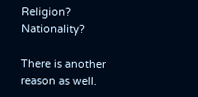Religion? Nationality?

There is another reason as well.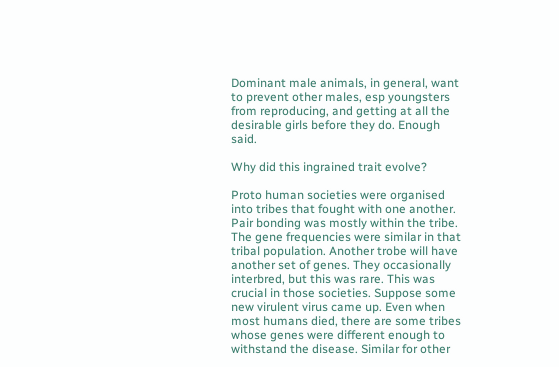Dominant male animals, in general, want to prevent other males, esp youngsters from reproducing, and getting at all the desirable girls before they do. Enough said.

Why did this ingrained trait evolve?

Proto human societies were organised into tribes that fought with one another. Pair bonding was mostly within the tribe. The gene frequencies were similar in that tribal population. Another trobe will have another set of genes. They occasionally  interbred, but this was rare. This was crucial in those societies. Suppose some new virulent virus came up. Even when most humans died, there are some tribes whose genes were different enough to withstand the disease. Similar for other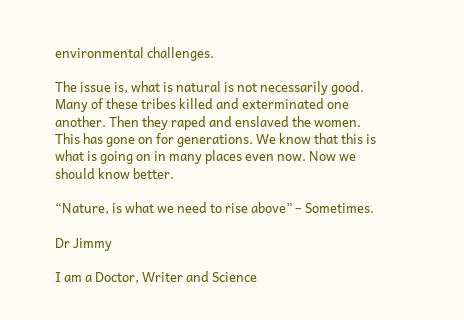environmental challenges.

The issue is, what is natural is not necessarily good. Many of these tribes killed and exterminated one another. Then they raped and enslaved the women. This has gone on for generations. We know that this is what is going on in many places even now. Now we should know better.

“Nature, is what we need to rise above” – Sometimes.

Dr Jimmy

I am a Doctor, Writer and Science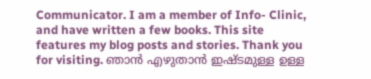Communicator. I am a member of Info- Clinic, and have written a few books. This site features my blog posts and stories. Thank you for visiting. ഞാൻ എഴുതാൻ ഇഷ്ടമുള്ള ഉള്ള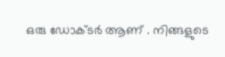ഒരു ഡോക്ടർ ആണ് . നിങ്ങളുടെ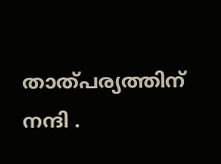താത്പര്യത്തിന് നന്ദി .